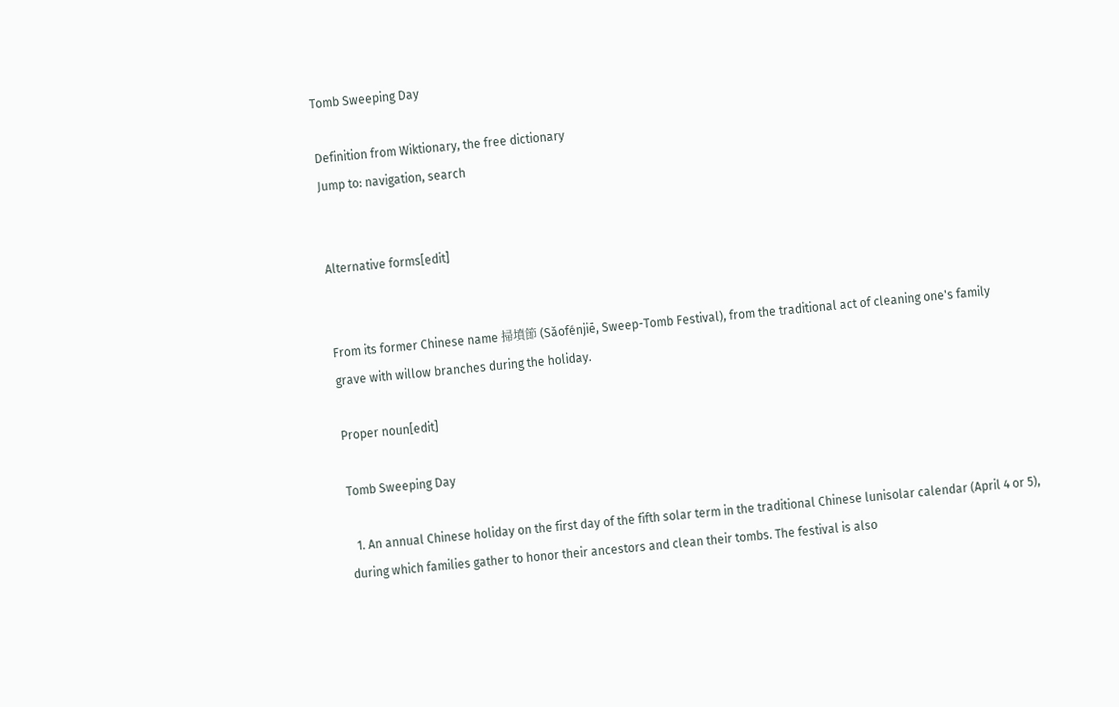Tomb Sweeping Day

Definition from Wiktionary, the free dictionary
Jump to: navigation, search


Alternative forms[edit]


From its former Chinese name 掃墳節 (Sǎofénjiē, Sweep-Tomb Festival), from the traditional act of cleaning one's family grave with willow branches during the holiday.

Proper noun[edit]

Tomb Sweeping Day

  1. An annual Chinese holiday on the first day of the fifth solar term in the traditional Chinese lunisolar calendar (April 4 or 5), during which families gather to honor their ancestors and clean their tombs. The festival is also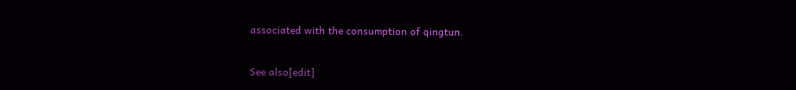associated with the consumption of qingtun.


See also[edit]